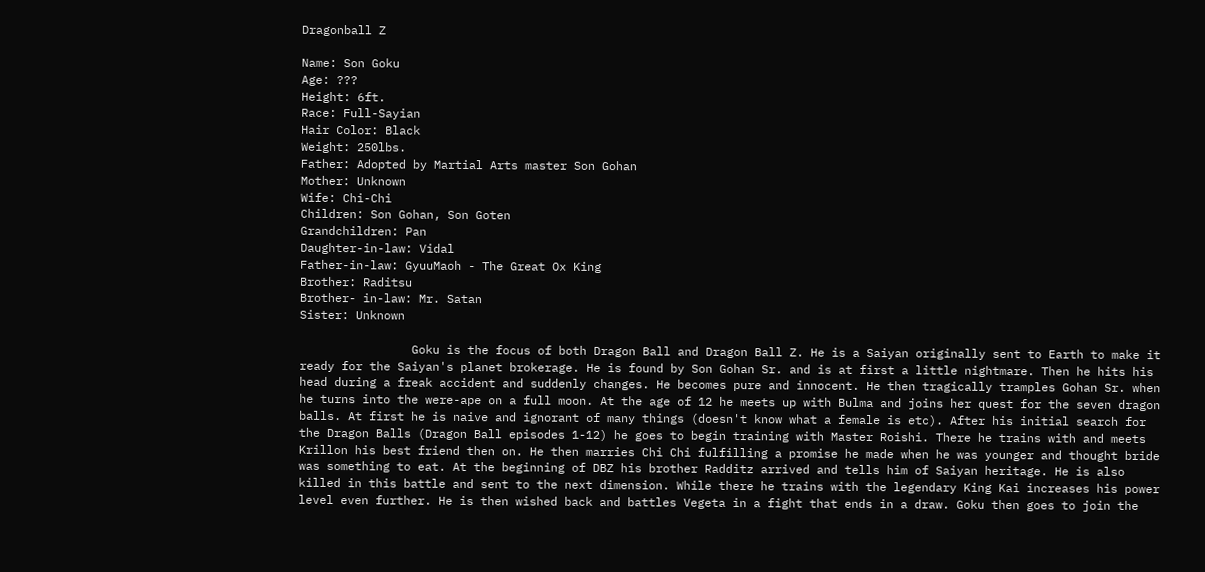Dragonball Z

Name: Son Goku
Age: ???
Height: 6ft.
Race: Full-Sayian
Hair Color: Black
Weight: 250lbs.
Father: Adopted by Martial Arts master Son Gohan
Mother: Unknown
Wife: Chi-Chi
Children: Son Gohan, Son Goten
Grandchildren: Pan
Daughter-in-law: Vidal
Father-in-law: GyuuMaoh - The Great Ox King
Brother: Raditsu
Brother- in-law: Mr. Satan
Sister: Unknown

                Goku is the focus of both Dragon Ball and Dragon Ball Z. He is a Saiyan originally sent to Earth to make it ready for the Saiyan's planet brokerage. He is found by Son Gohan Sr. and is at first a little nightmare. Then he hits his head during a freak accident and suddenly changes. He becomes pure and innocent. He then tragically tramples Gohan Sr. when he turns into the were-ape on a full moon. At the age of 12 he meets up with Bulma and joins her quest for the seven dragon balls. At first he is naive and ignorant of many things (doesn't know what a female is etc). After his initial search for the Dragon Balls (Dragon Ball episodes 1-12) he goes to begin training with Master Roishi. There he trains with and meets Krillon his best friend then on. He then marries Chi Chi fulfilling a promise he made when he was younger and thought bride was something to eat. At the beginning of DBZ his brother Radditz arrived and tells him of Saiyan heritage. He is also killed in this battle and sent to the next dimension. While there he trains with the legendary King Kai increases his power level even further. He is then wished back and battles Vegeta in a fight that ends in a draw. Goku then goes to join the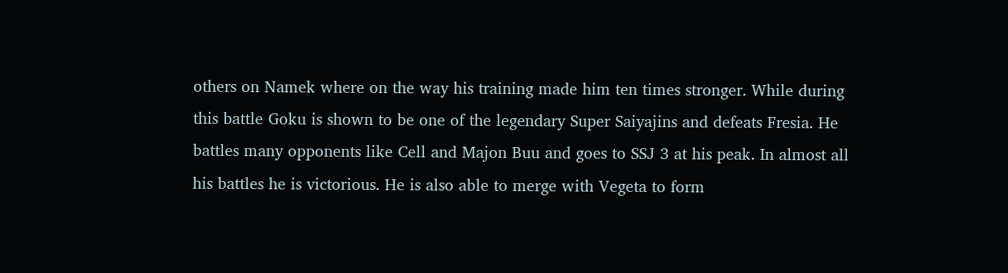others on Namek where on the way his training made him ten times stronger. While during this battle Goku is shown to be one of the legendary Super Saiyajins and defeats Fresia. He battles many opponents like Cell and Majon Buu and goes to SSJ 3 at his peak. In almost all his battles he is victorious. He is also able to merge with Vegeta to form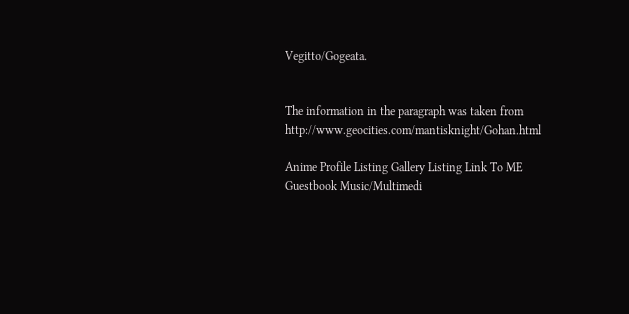Vegitto/Gogeata.


The information in the paragraph was taken from http://www.geocities.com/mantisknight/Gohan.html

Anime Profile Listing Gallery Listing Link To ME
Guestbook Music/Multimedi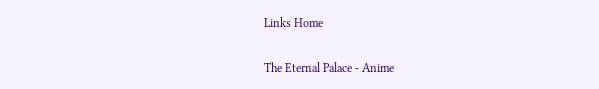Links Home

The Eternal Palace - Anime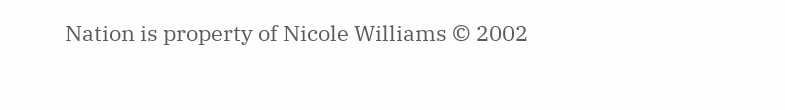Nation is property of Nicole Williams © 2002